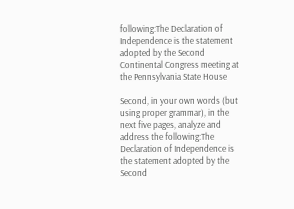following:The Declaration of Independence is the statement adopted by the Second Continental Congress meeting at the Pennsylvania State House

Second, in your own words (but using proper grammar), in the next five pages, analyze and address the following:The Declaration of Independence is the statement adopted by the Second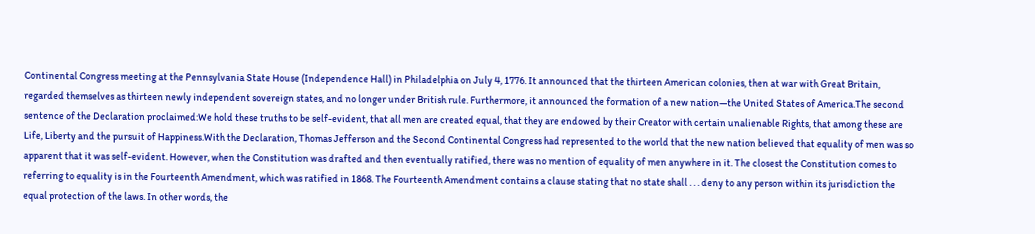Continental Congress meeting at the Pennsylvania State House (Independence Hall) in Philadelphia on July 4, 1776. It announced that the thirteen American colonies, then at war with Great Britain, regarded themselves as thirteen newly independent sovereign states, and no longer under British rule. Furthermore, it announced the formation of a new nation—the United States of America.The second sentence of the Declaration proclaimed:We hold these truths to be self-evident, that all men are created equal, that they are endowed by their Creator with certain unalienable Rights, that among these are Life, Liberty and the pursuit of Happiness.With the Declaration, Thomas Jefferson and the Second Continental Congress had represented to the world that the new nation believed that equality of men was so apparent that it was self-evident. However, when the Constitution was drafted and then eventually ratified, there was no mention of equality of men anywhere in it. The closest the Constitution comes to referring to equality is in the Fourteenth Amendment, which was ratified in 1868. The Fourteenth Amendment contains a clause stating that no state shall . . . deny to any person within its jurisdiction the equal protection of the laws. In other words, the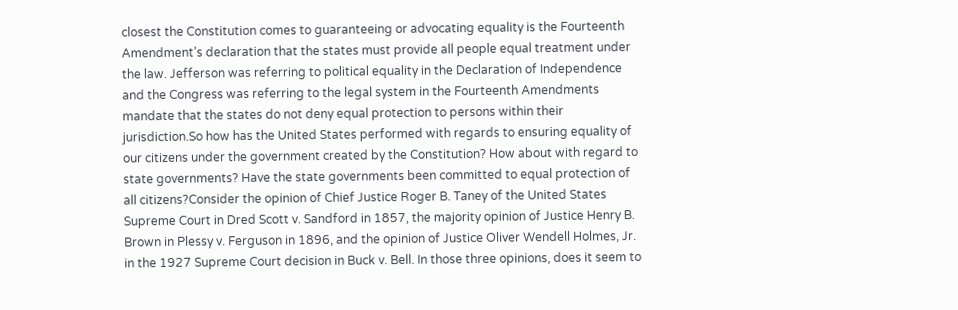closest the Constitution comes to guaranteeing or advocating equality is the Fourteenth Amendment’s declaration that the states must provide all people equal treatment under the law. Jefferson was referring to political equality in the Declaration of Independence and the Congress was referring to the legal system in the Fourteenth Amendments mandate that the states do not deny equal protection to persons within their jurisdiction.So how has the United States performed with regards to ensuring equality of our citizens under the government created by the Constitution? How about with regard to state governments? Have the state governments been committed to equal protection of all citizens?Consider the opinion of Chief Justice Roger B. Taney of the United States Supreme Court in Dred Scott v. Sandford in 1857, the majority opinion of Justice Henry B. Brown in Plessy v. Ferguson in 1896, and the opinion of Justice Oliver Wendell Holmes, Jr. in the 1927 Supreme Court decision in Buck v. Bell. In those three opinions, does it seem to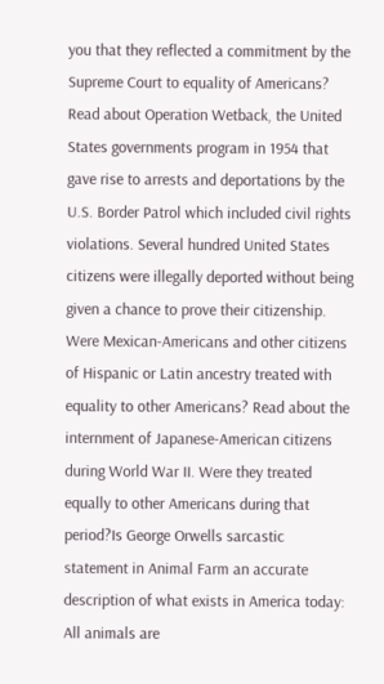you that they reflected a commitment by the Supreme Court to equality of Americans? Read about Operation Wetback, the United States governments program in 1954 that gave rise to arrests and deportations by the U.S. Border Patrol which included civil rights violations. Several hundred United States citizens were illegally deported without being given a chance to prove their citizenship. Were Mexican-Americans and other citizens of Hispanic or Latin ancestry treated with equality to other Americans? Read about the internment of Japanese-American citizens during World War II. Were they treated equally to other Americans during that period?Is George Orwells sarcastic statement in Animal Farm an accurate description of what exists in America today: All animals are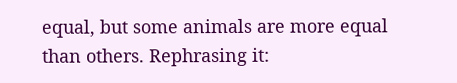equal, but some animals are more equal than others. Rephrasing it: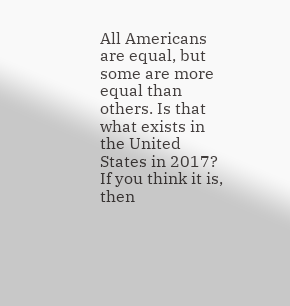All Americans are equal, but some are more equal than others. Is that what exists in the United States in 2017? If you think it is, then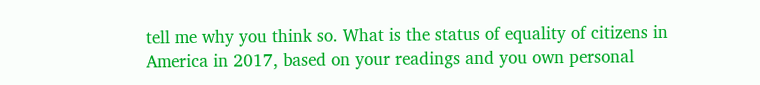tell me why you think so. What is the status of equality of citizens in America in 2017, based on your readings and you own personal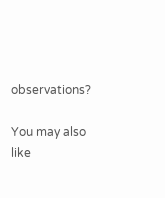observations?

You may also like